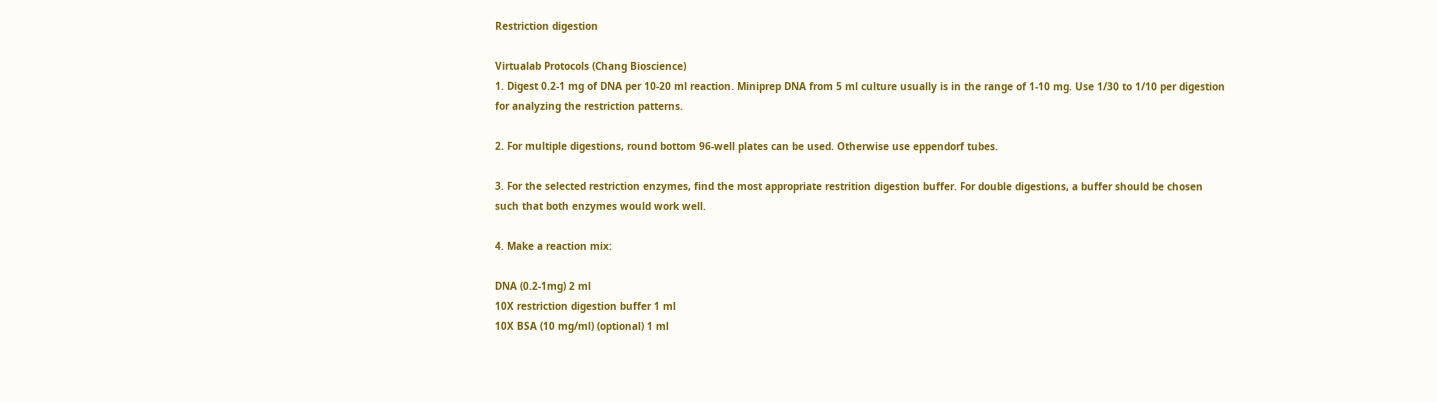Restriction digestion

Virtualab Protocols (Chang Bioscience)
1. Digest 0.2-1 mg of DNA per 10-20 ml reaction. Miniprep DNA from 5 ml culture usually is in the range of 1-10 mg. Use 1/30 to 1/10 per digestion for analyzing the restriction patterns.

2. For multiple digestions, round bottom 96-well plates can be used. Otherwise use eppendorf tubes.

3. For the selected restriction enzymes, find the most appropriate restrition digestion buffer. For double digestions, a buffer should be chosen such that both enzymes would work well.

4. Make a reaction mix:

DNA (0.2-1mg) 2 ml
10X restriction digestion buffer 1 ml
10X BSA (10 mg/ml) (optional) 1 ml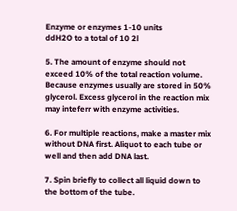Enzyme or enzymes 1-10 units
ddH2O to a total of 10 2l

5. The amount of enzyme should not exceed 10% of the total reaction volume. Because enzymes usually are stored in 50% glycerol. Excess glycerol in the reaction mix may inteferr with enzyme activities.

6. For multiple reactions, make a master mix without DNA first. Aliquot to each tube or well and then add DNA last.

7. Spin briefly to collect all liquid down to the bottom of the tube.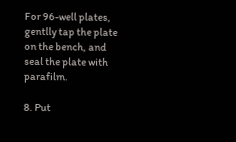For 96-well plates, gentlly tap the plate on the bench, and seal the plate with parafilm.

8. Put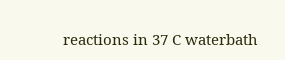reactions in 37 C waterbath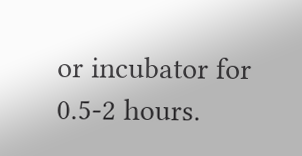or incubator for 0.5-2 hours.